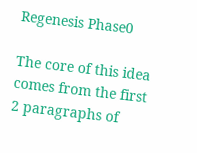Regenesis Phase0

The core of this idea comes from the first 2 paragraphs of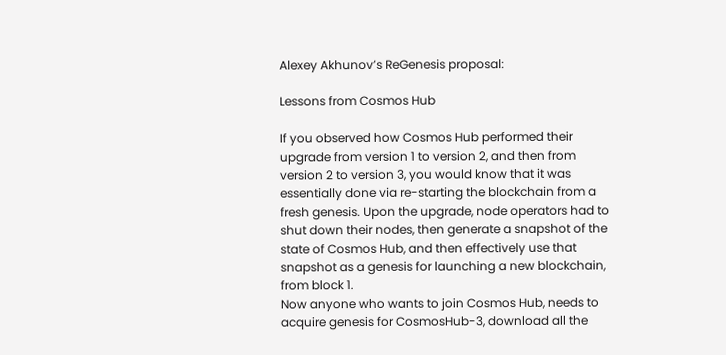Alexey Akhunov’s ReGenesis proposal:

Lessons from Cosmos Hub

If you observed how Cosmos Hub performed their upgrade from version 1 to version 2, and then from version 2 to version 3, you would know that it was essentially done via re-starting the blockchain from a fresh genesis. Upon the upgrade, node operators had to shut down their nodes, then generate a snapshot of the state of Cosmos Hub, and then effectively use that snapshot as a genesis for launching a new blockchain, from block 1.
Now anyone who wants to join Cosmos Hub, needs to acquire genesis for CosmosHub-3, download all the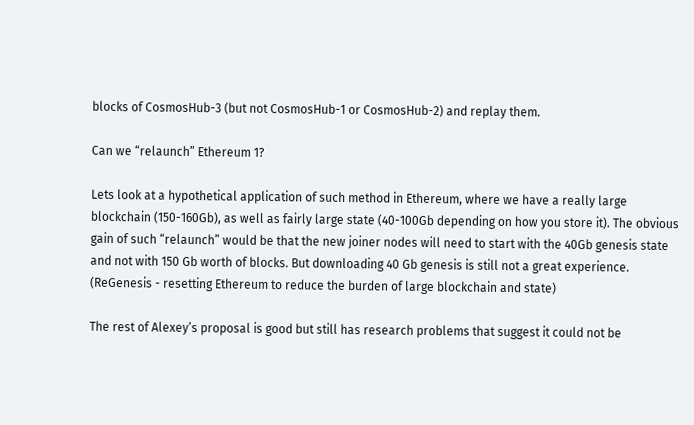blocks of CosmosHub-3 (but not CosmosHub-1 or CosmosHub-2) and replay them.

Can we “relaunch” Ethereum 1?

Lets look at a hypothetical application of such method in Ethereum, where we have a really large blockchain (150-160Gb), as well as fairly large state (40-100Gb depending on how you store it). The obvious gain of such “relaunch” would be that the new joiner nodes will need to start with the 40Gb genesis state and not with 150 Gb worth of blocks. But downloading 40 Gb genesis is still not a great experience.
(ReGenesis - resetting Ethereum to reduce the burden of large blockchain and state)

The rest of Alexey’s proposal is good but still has research problems that suggest it could not be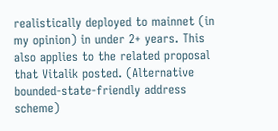realistically deployed to mainnet (in my opinion) in under 2+ years. This also applies to the related proposal that Vitalik posted. (Alternative bounded-state-friendly address scheme)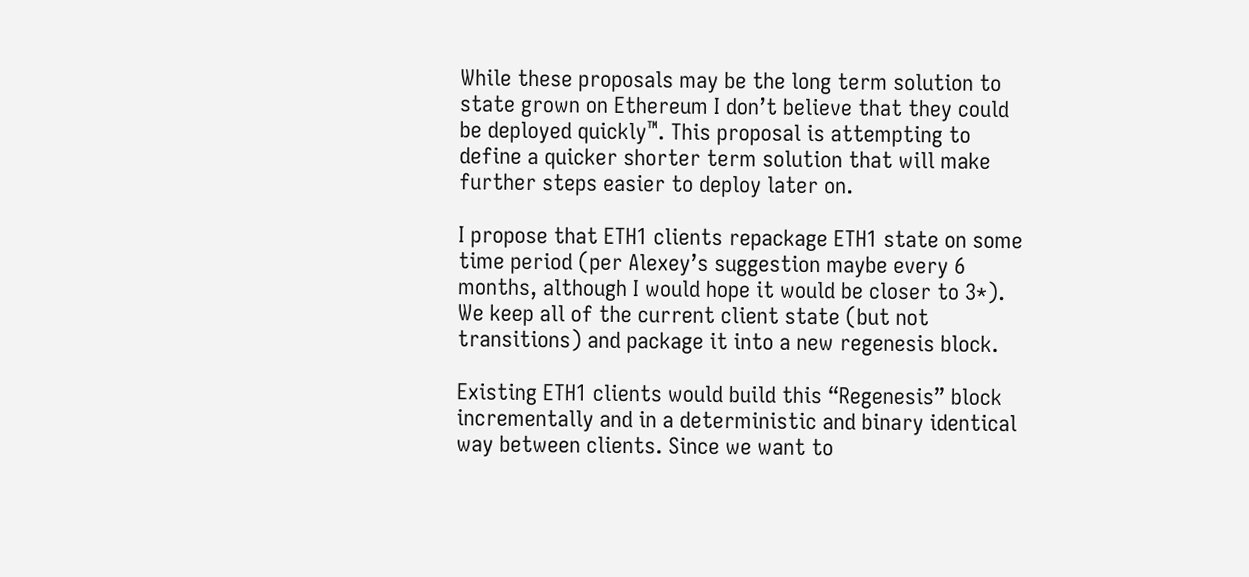While these proposals may be the long term solution to state grown on Ethereum I don’t believe that they could be deployed quickly™. This proposal is attempting to define a quicker shorter term solution that will make further steps easier to deploy later on.

I propose that ETH1 clients repackage ETH1 state on some time period (per Alexey’s suggestion maybe every 6 months, although I would hope it would be closer to 3*). We keep all of the current client state (but not transitions) and package it into a new regenesis block.

Existing ETH1 clients would build this “Regenesis” block incrementally and in a deterministic and binary identical way between clients. Since we want to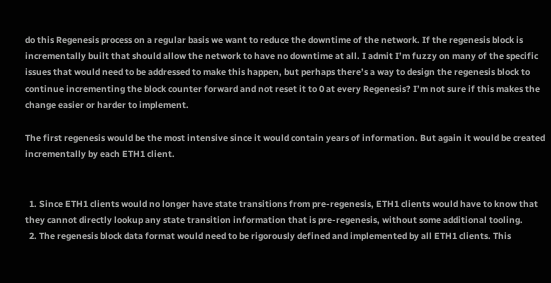do this Regenesis process on a regular basis we want to reduce the downtime of the network. If the regenesis block is incrementally built that should allow the network to have no downtime at all. I admit I’m fuzzy on many of the specific issues that would need to be addressed to make this happen, but perhaps there’s a way to design the regenesis block to continue incrementing the block counter forward and not reset it to 0 at every Regenesis? I’m not sure if this makes the change easier or harder to implement.

The first regenesis would be the most intensive since it would contain years of information. But again it would be created incrementally by each ETH1 client.


  1. Since ETH1 clients would no longer have state transitions from pre-regenesis, ETH1 clients would have to know that they cannot directly lookup any state transition information that is pre-regenesis, without some additional tooling.
  2. The regenesis block data format would need to be rigorously defined and implemented by all ETH1 clients. This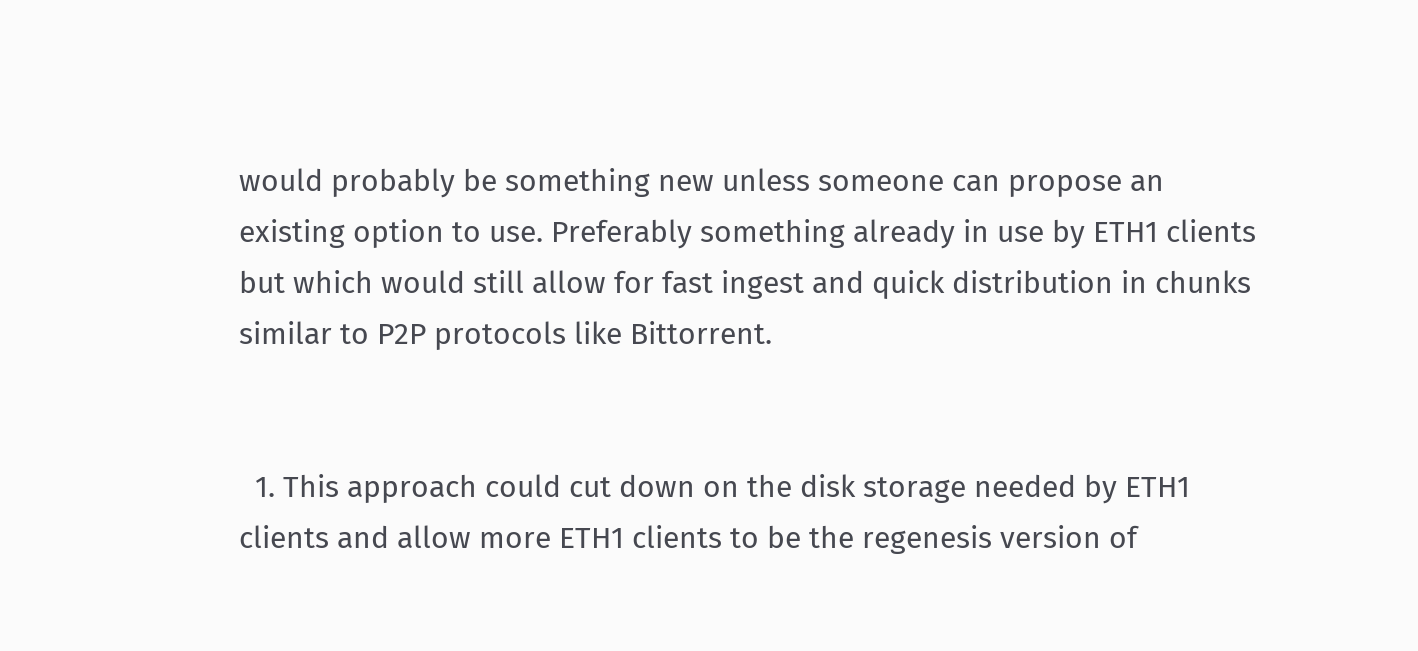would probably be something new unless someone can propose an existing option to use. Preferably something already in use by ETH1 clients but which would still allow for fast ingest and quick distribution in chunks similar to P2P protocols like Bittorrent.


  1. This approach could cut down on the disk storage needed by ETH1 clients and allow more ETH1 clients to be the regenesis version of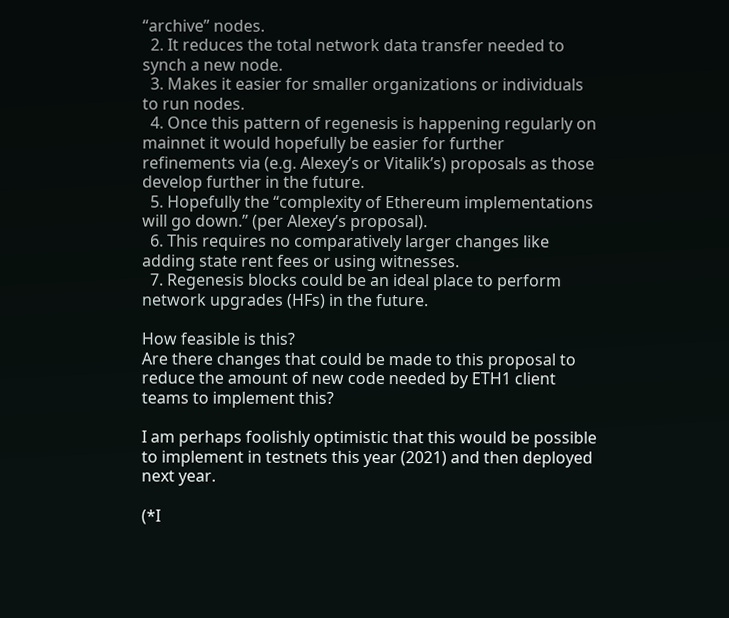“archive” nodes.
  2. It reduces the total network data transfer needed to synch a new node.
  3. Makes it easier for smaller organizations or individuals to run nodes.
  4. Once this pattern of regenesis is happening regularly on mainnet it would hopefully be easier for further refinements via (e.g. Alexey’s or Vitalik’s) proposals as those develop further in the future.
  5. Hopefully the “complexity of Ethereum implementations will go down.” (per Alexey’s proposal).
  6. This requires no comparatively larger changes like adding state rent fees or using witnesses.
  7. Regenesis blocks could be an ideal place to perform network upgrades (HFs) in the future.

How feasible is this?
Are there changes that could be made to this proposal to reduce the amount of new code needed by ETH1 client teams to implement this?

I am perhaps foolishly optimistic that this would be possible to implement in testnets this year (2021) and then deployed next year.

(*I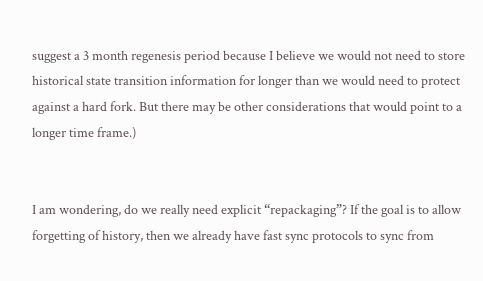suggest a 3 month regenesis period because I believe we would not need to store historical state transition information for longer than we would need to protect against a hard fork. But there may be other considerations that would point to a longer time frame.)


I am wondering, do we really need explicit “repackaging”? If the goal is to allow forgetting of history, then we already have fast sync protocols to sync from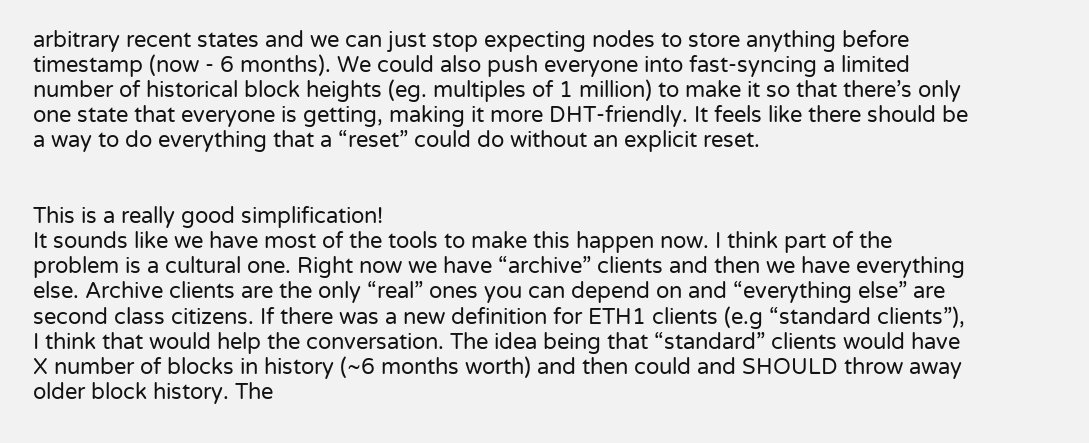arbitrary recent states and we can just stop expecting nodes to store anything before timestamp (now - 6 months). We could also push everyone into fast-syncing a limited number of historical block heights (eg. multiples of 1 million) to make it so that there’s only one state that everyone is getting, making it more DHT-friendly. It feels like there should be a way to do everything that a “reset” could do without an explicit reset.


This is a really good simplification!
It sounds like we have most of the tools to make this happen now. I think part of the problem is a cultural one. Right now we have “archive” clients and then we have everything else. Archive clients are the only “real” ones you can depend on and “everything else” are second class citizens. If there was a new definition for ETH1 clients (e.g “standard clients”), I think that would help the conversation. The idea being that “standard” clients would have X number of blocks in history (~6 months worth) and then could and SHOULD throw away older block history. The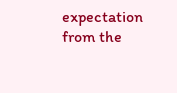expectation from the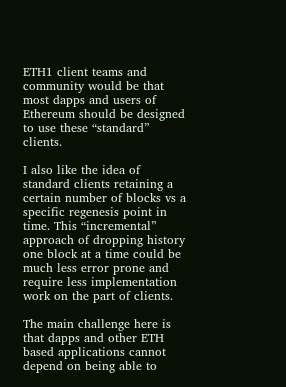ETH1 client teams and community would be that most dapps and users of Ethereum should be designed to use these “standard” clients.

I also like the idea of standard clients retaining a certain number of blocks vs a specific regenesis point in time. This “incremental” approach of dropping history one block at a time could be much less error prone and require less implementation work on the part of clients.

The main challenge here is that dapps and other ETH based applications cannot depend on being able to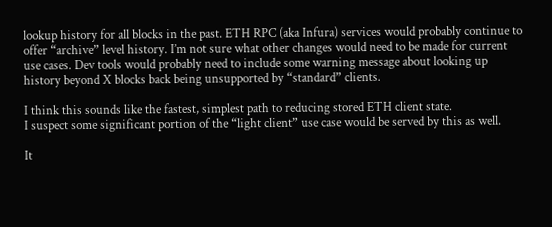lookup history for all blocks in the past. ETH RPC (aka Infura) services would probably continue to offer “archive” level history. I’m not sure what other changes would need to be made for current use cases. Dev tools would probably need to include some warning message about looking up history beyond X blocks back being unsupported by “standard” clients.

I think this sounds like the fastest, simplest path to reducing stored ETH client state.
I suspect some significant portion of the “light client” use case would be served by this as well.

It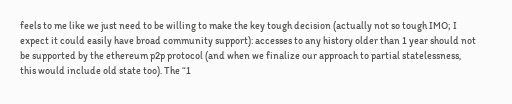feels to me like we just need to be willing to make the key tough decision (actually not so tough IMO; I expect it could easily have broad community support): accesses to any history older than 1 year should not be supported by the ethereum p2p protocol (and when we finalize our approach to partial statelessness, this would include old state too). The “1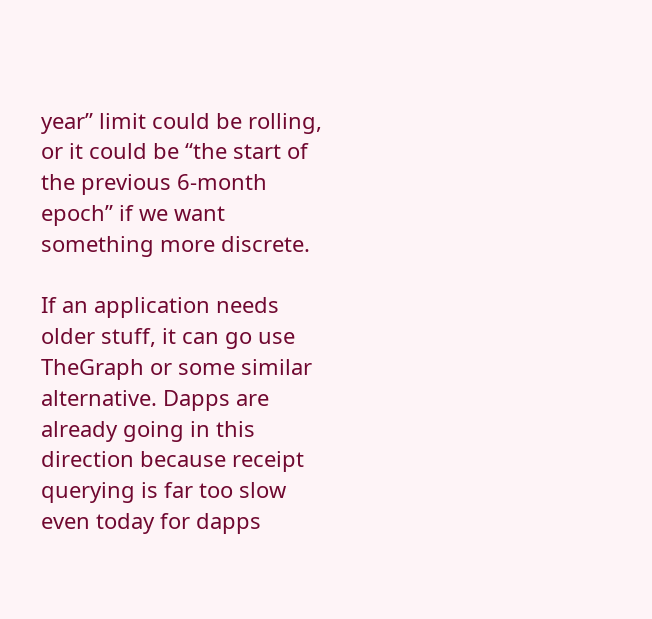year” limit could be rolling, or it could be “the start of the previous 6-month epoch” if we want something more discrete.

If an application needs older stuff, it can go use TheGraph or some similar alternative. Dapps are already going in this direction because receipt querying is far too slow even today for dapps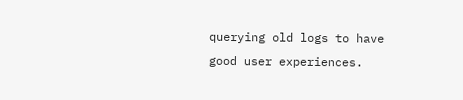querying old logs to have good user experiences.